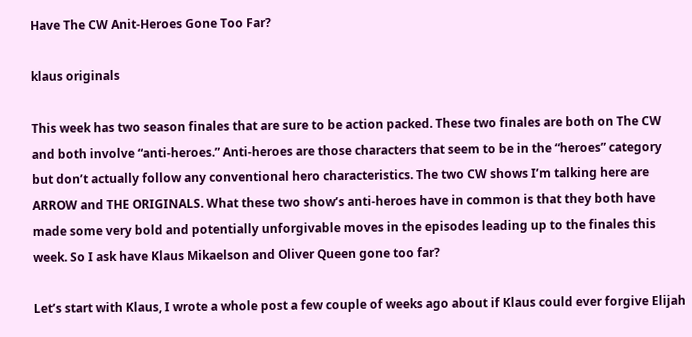Have The CW Anit-Heroes Gone Too Far?

klaus originals

This week has two season finales that are sure to be action packed. These two finales are both on The CW and both involve “anti-heroes.” Anti-heroes are those characters that seem to be in the “heroes” category but don’t actually follow any conventional hero characteristics. The two CW shows I’m talking here are ARROW and THE ORIGINALS. What these two show’s anti-heroes have in common is that they both have made some very bold and potentially unforgivable moves in the episodes leading up to the finales this week. So I ask have Klaus Mikaelson and Oliver Queen gone too far?

Let’s start with Klaus, I wrote a whole post a few couple of weeks ago about if Klaus could ever forgive Elijah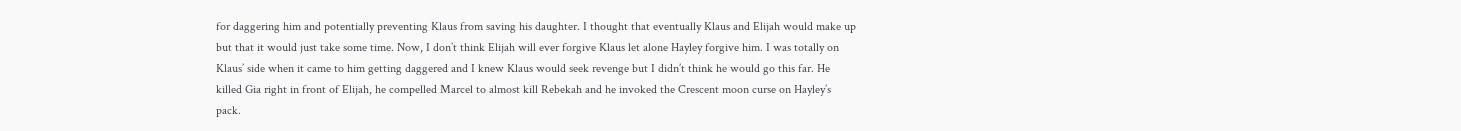for daggering him and potentially preventing Klaus from saving his daughter. I thought that eventually Klaus and Elijah would make up but that it would just take some time. Now, I don’t think Elijah will ever forgive Klaus let alone Hayley forgive him. I was totally on Klaus’ side when it came to him getting daggered and I knew Klaus would seek revenge but I didn’t think he would go this far. He killed Gia right in front of Elijah, he compelled Marcel to almost kill Rebekah and he invoked the Crescent moon curse on Hayley’s pack.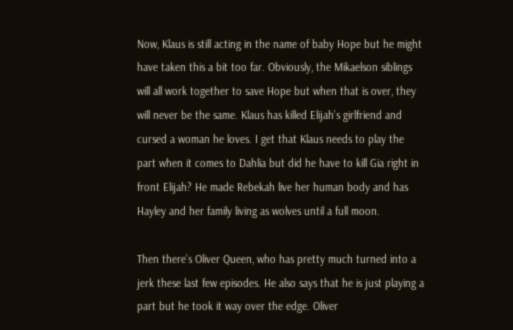Now, Klaus is still acting in the name of baby Hope but he might have taken this a bit too far. Obviously, the Mikaelson siblings will all work together to save Hope but when that is over, they will never be the same. Klaus has killed Elijah’s girlfriend and cursed a woman he loves. I get that Klaus needs to play the part when it comes to Dahlia but did he have to kill Gia right in front Elijah? He made Rebekah live her human body and has Hayley and her family living as wolves until a full moon.

Then there’s Oliver Queen, who has pretty much turned into a jerk these last few episodes. He also says that he is just playing a part but he took it way over the edge. Oliver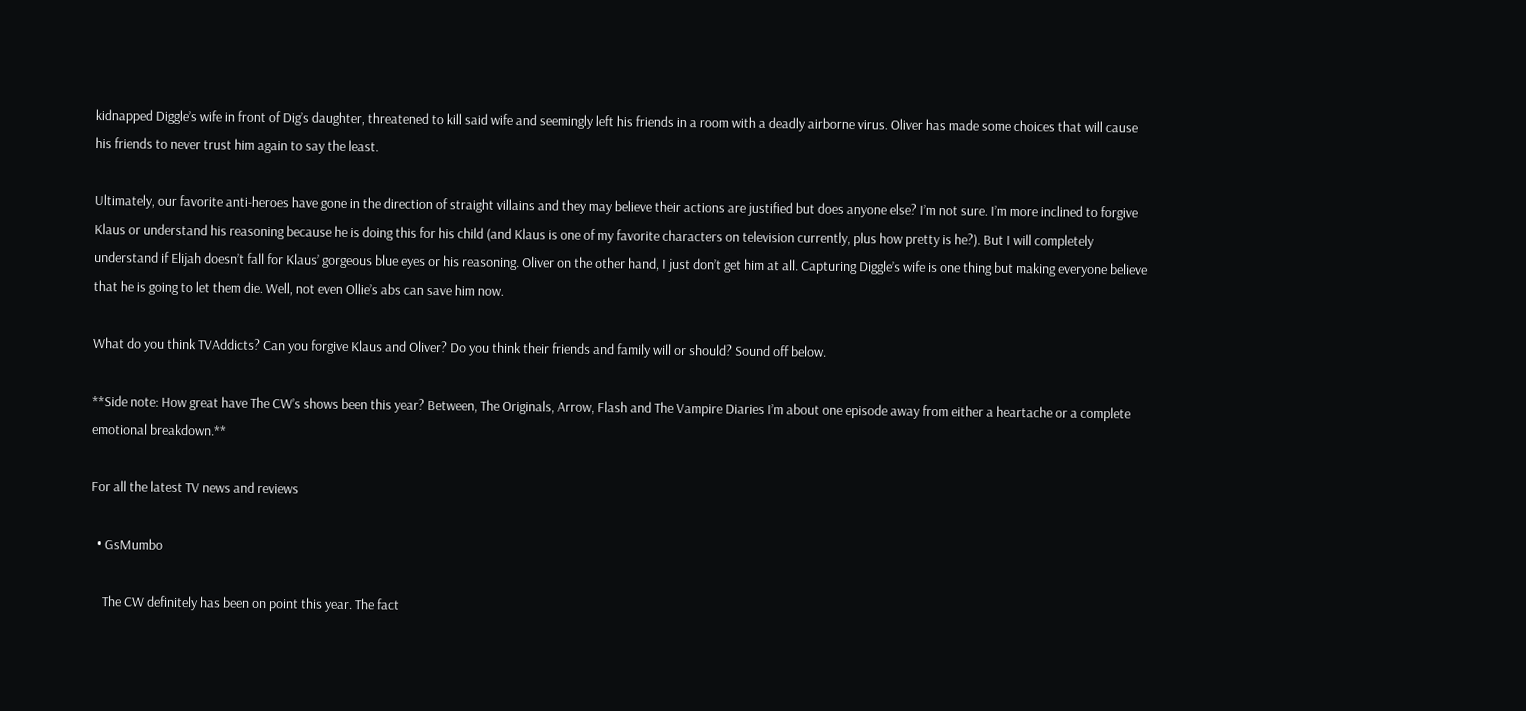kidnapped Diggle’s wife in front of Dig’s daughter, threatened to kill said wife and seemingly left his friends in a room with a deadly airborne virus. Oliver has made some choices that will cause his friends to never trust him again to say the least.

Ultimately, our favorite anti-heroes have gone in the direction of straight villains and they may believe their actions are justified but does anyone else? I’m not sure. I’m more inclined to forgive Klaus or understand his reasoning because he is doing this for his child (and Klaus is one of my favorite characters on television currently, plus how pretty is he?). But I will completely understand if Elijah doesn’t fall for Klaus’ gorgeous blue eyes or his reasoning. Oliver on the other hand, I just don’t get him at all. Capturing Diggle’s wife is one thing but making everyone believe that he is going to let them die. Well, not even Ollie’s abs can save him now.

What do you think TVAddicts? Can you forgive Klaus and Oliver? Do you think their friends and family will or should? Sound off below.

**Side note: How great have The CW’s shows been this year? Between, The Originals, Arrow, Flash and The Vampire Diaries I’m about one episode away from either a heartache or a complete emotional breakdown.**

For all the latest TV news and reviews

  • GsMumbo

    The CW definitely has been on point this year. The fact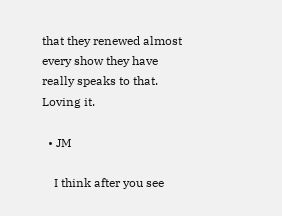that they renewed almost every show they have really speaks to that. Loving it.

  • JM

    I think after you see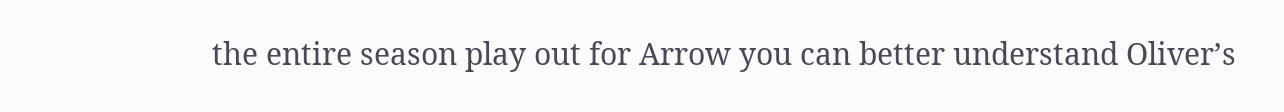the entire season play out for Arrow you can better understand Oliver’s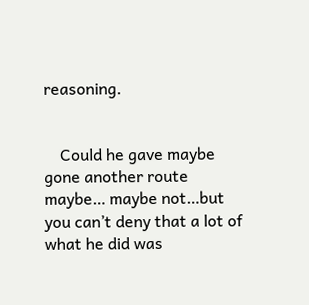reasoning.


    Could he gave maybe gone another route maybe… maybe not…but you can’t deny that a lot of what he did was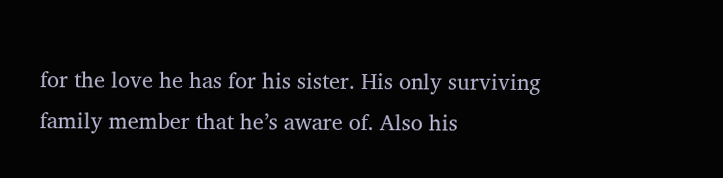for the love he has for his sister. His only surviving family member that he’s aware of. Also his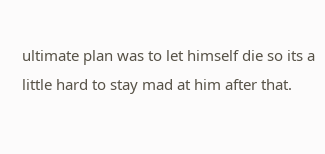ultimate plan was to let himself die so its a little hard to stay mad at him after that.